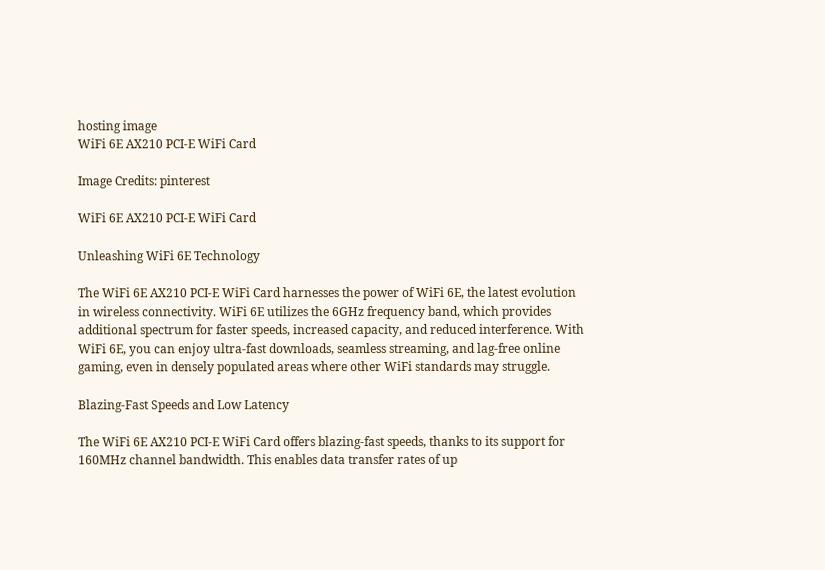hosting image
WiFi 6E AX210 PCI-E WiFi Card

Image Credits: pinterest

WiFi 6E AX210 PCI-E WiFi Card

Unleashing WiFi 6E Technology

The WiFi 6E AX210 PCI-E WiFi Card harnesses the power of WiFi 6E, the latest evolution in wireless connectivity. WiFi 6E utilizes the 6GHz frequency band, which provides additional spectrum for faster speeds, increased capacity, and reduced interference. With WiFi 6E, you can enjoy ultra-fast downloads, seamless streaming, and lag-free online gaming, even in densely populated areas where other WiFi standards may struggle.

Blazing-Fast Speeds and Low Latency

The WiFi 6E AX210 PCI-E WiFi Card offers blazing-fast speeds, thanks to its support for 160MHz channel bandwidth. This enables data transfer rates of up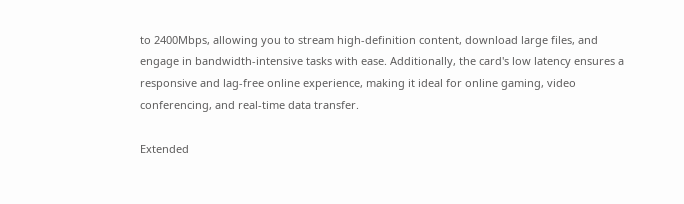to 2400Mbps, allowing you to stream high-definition content, download large files, and engage in bandwidth-intensive tasks with ease. Additionally, the card's low latency ensures a responsive and lag-free online experience, making it ideal for online gaming, video conferencing, and real-time data transfer.

Extended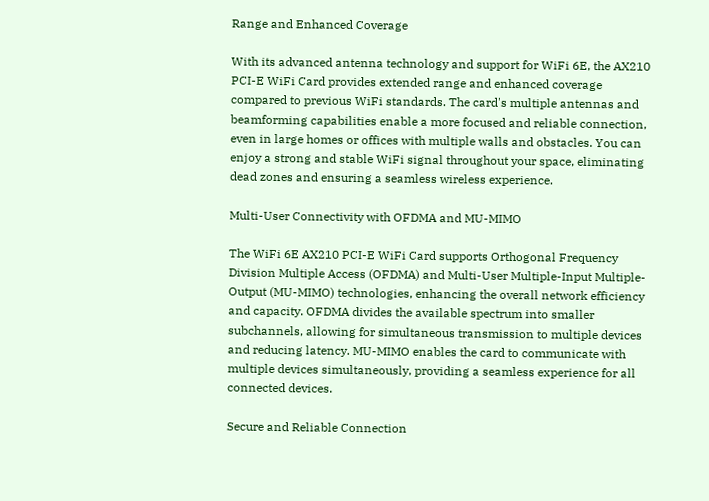Range and Enhanced Coverage

With its advanced antenna technology and support for WiFi 6E, the AX210 PCI-E WiFi Card provides extended range and enhanced coverage compared to previous WiFi standards. The card's multiple antennas and beamforming capabilities enable a more focused and reliable connection, even in large homes or offices with multiple walls and obstacles. You can enjoy a strong and stable WiFi signal throughout your space, eliminating dead zones and ensuring a seamless wireless experience.

Multi-User Connectivity with OFDMA and MU-MIMO

The WiFi 6E AX210 PCI-E WiFi Card supports Orthogonal Frequency Division Multiple Access (OFDMA) and Multi-User Multiple-Input Multiple-Output (MU-MIMO) technologies, enhancing the overall network efficiency and capacity. OFDMA divides the available spectrum into smaller subchannels, allowing for simultaneous transmission to multiple devices and reducing latency. MU-MIMO enables the card to communicate with multiple devices simultaneously, providing a seamless experience for all connected devices.

Secure and Reliable Connection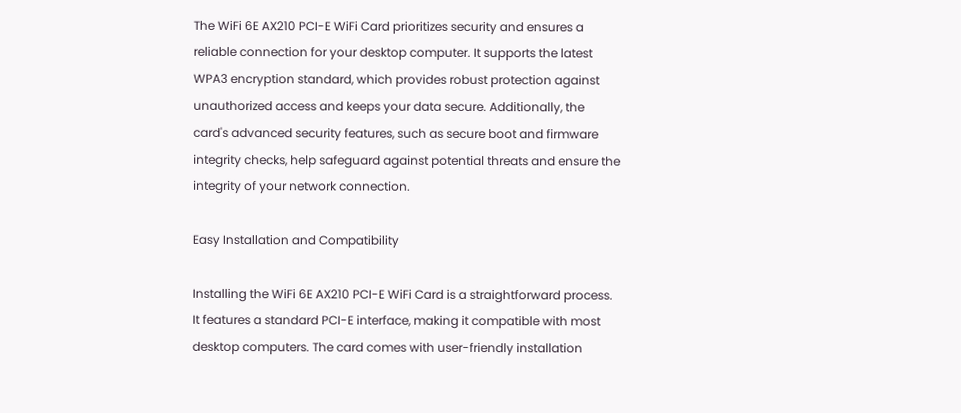The WiFi 6E AX210 PCI-E WiFi Card prioritizes security and ensures a reliable connection for your desktop computer. It supports the latest WPA3 encryption standard, which provides robust protection against unauthorized access and keeps your data secure. Additionally, the card's advanced security features, such as secure boot and firmware integrity checks, help safeguard against potential threats and ensure the integrity of your network connection.

Easy Installation and Compatibility

Installing the WiFi 6E AX210 PCI-E WiFi Card is a straightforward process. It features a standard PCI-E interface, making it compatible with most desktop computers. The card comes with user-friendly installation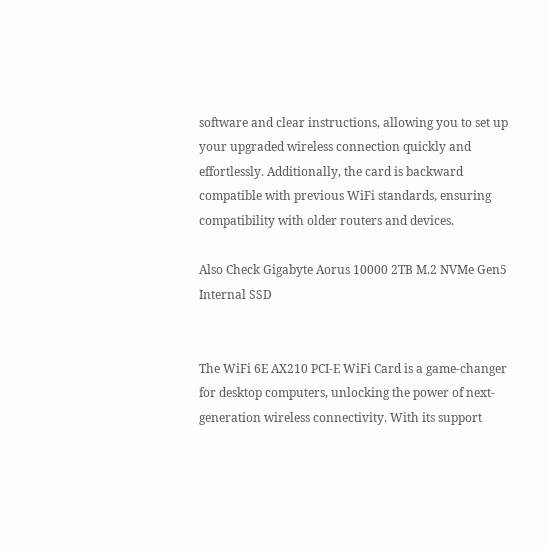software and clear instructions, allowing you to set up your upgraded wireless connection quickly and effortlessly. Additionally, the card is backward compatible with previous WiFi standards, ensuring compatibility with older routers and devices.

Also Check Gigabyte Aorus 10000 2TB M.2 NVMe Gen5 Internal SSD


The WiFi 6E AX210 PCI-E WiFi Card is a game-changer for desktop computers, unlocking the power of next-generation wireless connectivity. With its support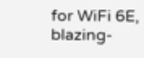for WiFi 6E, blazing-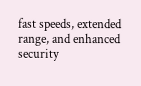fast speeds, extended range, and enhanced security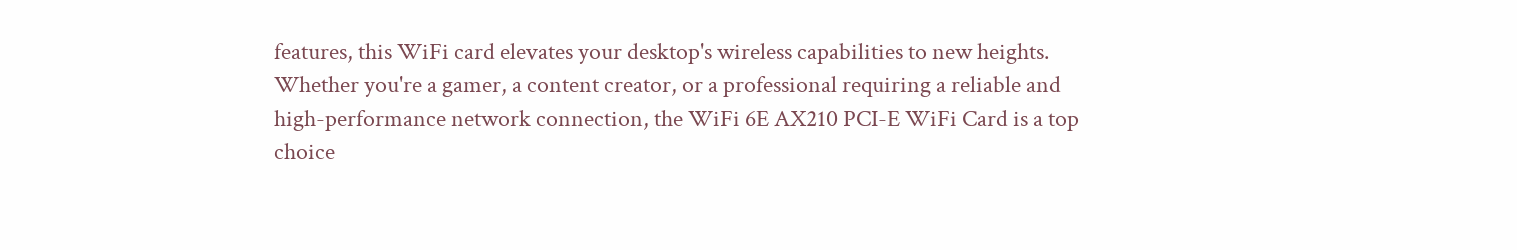features, this WiFi card elevates your desktop's wireless capabilities to new heights. Whether you're a gamer, a content creator, or a professional requiring a reliable and high-performance network connection, the WiFi 6E AX210 PCI-E WiFi Card is a top choice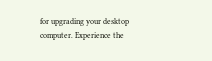for upgrading your desktop computer. Experience the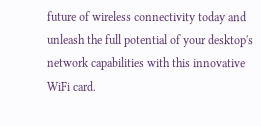future of wireless connectivity today and unleash the full potential of your desktop's network capabilities with this innovative WiFi card.